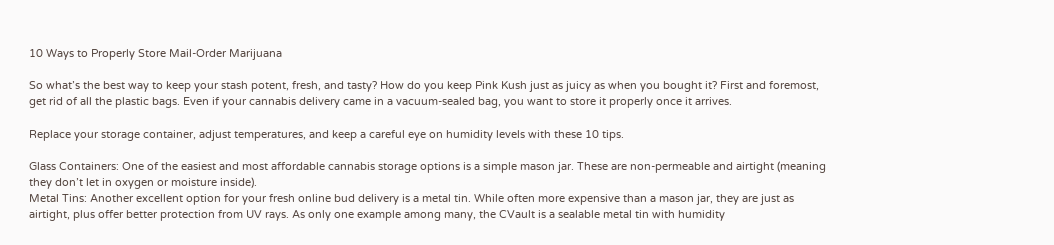10 Ways to Properly Store Mail-Order Marijuana

So what’s the best way to keep your stash potent, fresh, and tasty? How do you keep Pink Kush just as juicy as when you bought it? First and foremost, get rid of all the plastic bags. Even if your cannabis delivery came in a vacuum-sealed bag, you want to store it properly once it arrives.

Replace your storage container, adjust temperatures, and keep a careful eye on humidity levels with these 10 tips.

Glass Containers: One of the easiest and most affordable cannabis storage options is a simple mason jar. These are non-permeable and airtight (meaning they don’t let in oxygen or moisture inside).
Metal Tins: Another excellent option for your fresh online bud delivery is a metal tin. While often more expensive than a mason jar, they are just as airtight, plus offer better protection from UV rays. As only one example among many, the CVault is a sealable metal tin with humidity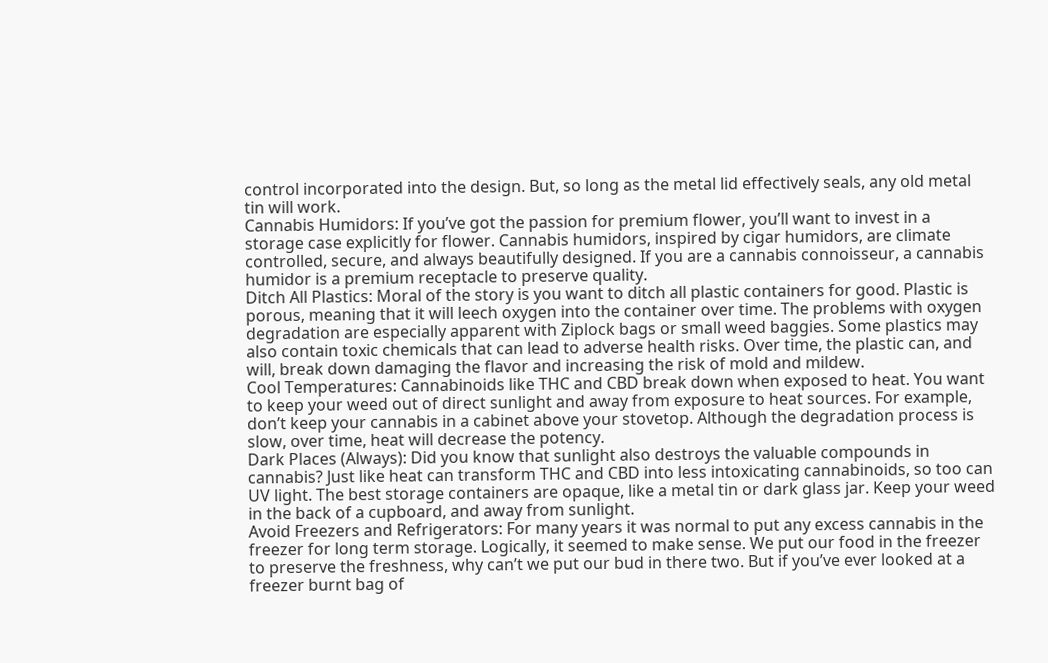control incorporated into the design. But, so long as the metal lid effectively seals, any old metal tin will work.
Cannabis Humidors: If you’ve got the passion for premium flower, you’ll want to invest in a storage case explicitly for flower. Cannabis humidors, inspired by cigar humidors, are climate controlled, secure, and always beautifully designed. If you are a cannabis connoisseur, a cannabis humidor is a premium receptacle to preserve quality.
Ditch All Plastics: Moral of the story is you want to ditch all plastic containers for good. Plastic is porous, meaning that it will leech oxygen into the container over time. The problems with oxygen degradation are especially apparent with Ziplock bags or small weed baggies. Some plastics may also contain toxic chemicals that can lead to adverse health risks. Over time, the plastic can, and will, break down damaging the flavor and increasing the risk of mold and mildew.
Cool Temperatures: Cannabinoids like THC and CBD break down when exposed to heat. You want to keep your weed out of direct sunlight and away from exposure to heat sources. For example, don’t keep your cannabis in a cabinet above your stovetop. Although the degradation process is slow, over time, heat will decrease the potency.
Dark Places (Always): Did you know that sunlight also destroys the valuable compounds in cannabis? Just like heat can transform THC and CBD into less intoxicating cannabinoids, so too can UV light. The best storage containers are opaque, like a metal tin or dark glass jar. Keep your weed in the back of a cupboard, and away from sunlight.
Avoid Freezers and Refrigerators: For many years it was normal to put any excess cannabis in the freezer for long term storage. Logically, it seemed to make sense. We put our food in the freezer to preserve the freshness, why can’t we put our bud in there two. But if you’ve ever looked at a freezer burnt bag of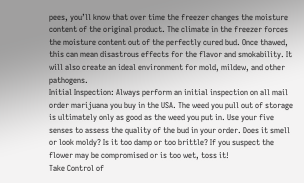pees, you’ll know that over time the freezer changes the moisture content of the original product. The climate in the freezer forces the moisture content out of the perfectly cured bud. Once thawed, this can mean disastrous effects for the flavor and smokability. It will also create an ideal environment for mold, mildew, and other pathogens.
Initial Inspection: Always perform an initial inspection on all mail order marijuana you buy in the USA. The weed you pull out of storage is ultimately only as good as the weed you put in. Use your five senses to assess the quality of the bud in your order. Does it smell or look moldy? Is it too damp or too brittle? If you suspect the flower may be compromised or is too wet, toss it!
Take Control of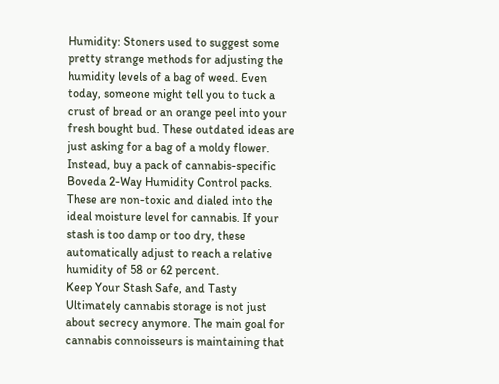Humidity: Stoners used to suggest some pretty strange methods for adjusting the humidity levels of a bag of weed. Even today, someone might tell you to tuck a crust of bread or an orange peel into your fresh bought bud. These outdated ideas are just asking for a bag of a moldy flower. Instead, buy a pack of cannabis-specific Boveda 2-Way Humidity Control packs. These are non-toxic and dialed into the ideal moisture level for cannabis. If your stash is too damp or too dry, these automatically adjust to reach a relative humidity of 58 or 62 percent.
Keep Your Stash Safe, and Tasty
Ultimately cannabis storage is not just about secrecy anymore. The main goal for cannabis connoisseurs is maintaining that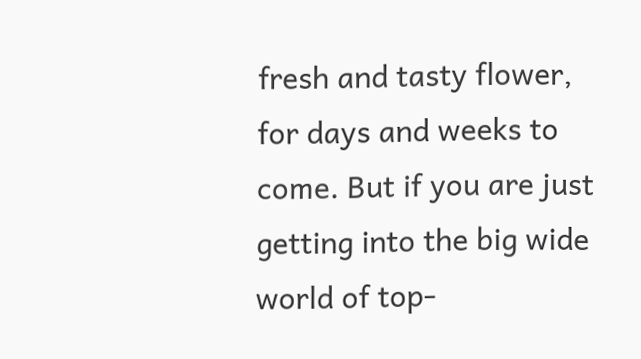fresh and tasty flower, for days and weeks to come. But if you are just getting into the big wide world of top-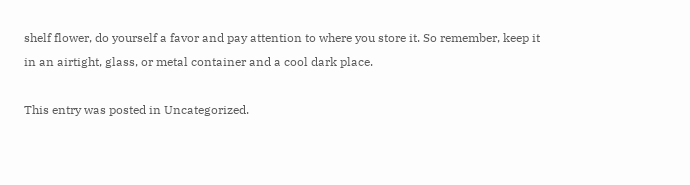shelf flower, do yourself a favor and pay attention to where you store it. So remember, keep it in an airtight, glass, or metal container and a cool dark place.

This entry was posted in Uncategorized.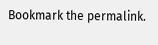Bookmark the permalink.